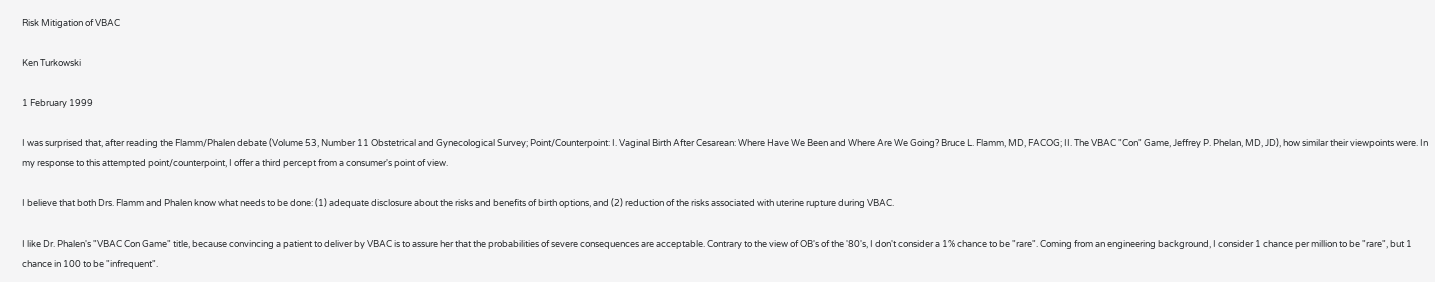Risk Mitigation of VBAC

Ken Turkowski

1 February 1999

I was surprised that, after reading the Flamm/Phalen debate (Volume 53, Number 11 Obstetrical and Gynecological Survey; Point/Counterpoint: I. Vaginal Birth After Cesarean: Where Have We Been and Where Are We Going? Bruce L. Flamm, MD, FACOG; II. The VBAC "Con" Game, Jeffrey P. Phelan, MD, JD), how similar their viewpoints were. In my response to this attempted point/counterpoint, I offer a third percept from a consumer's point of view.

I believe that both Drs. Flamm and Phalen know what needs to be done: (1) adequate disclosure about the risks and benefits of birth options, and (2) reduction of the risks associated with uterine rupture during VBAC.

I like Dr. Phalen's "VBAC Con Game" title, because convincing a patient to deliver by VBAC is to assure her that the probabilities of severe consequences are acceptable. Contrary to the view of OB's of the '80's, I don't consider a 1% chance to be "rare". Coming from an engineering background, I consider 1 chance per million to be "rare", but 1 chance in 100 to be "infrequent".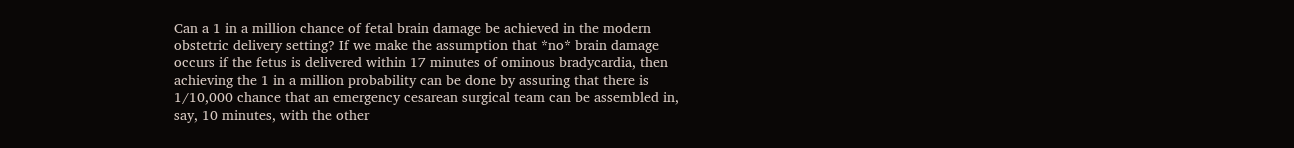Can a 1 in a million chance of fetal brain damage be achieved in the modern obstetric delivery setting? If we make the assumption that *no* brain damage occurs if the fetus is delivered within 17 minutes of ominous bradycardia, then achieving the 1 in a million probability can be done by assuring that there is 1/10,000 chance that an emergency cesarean surgical team can be assembled in, say, 10 minutes, with the other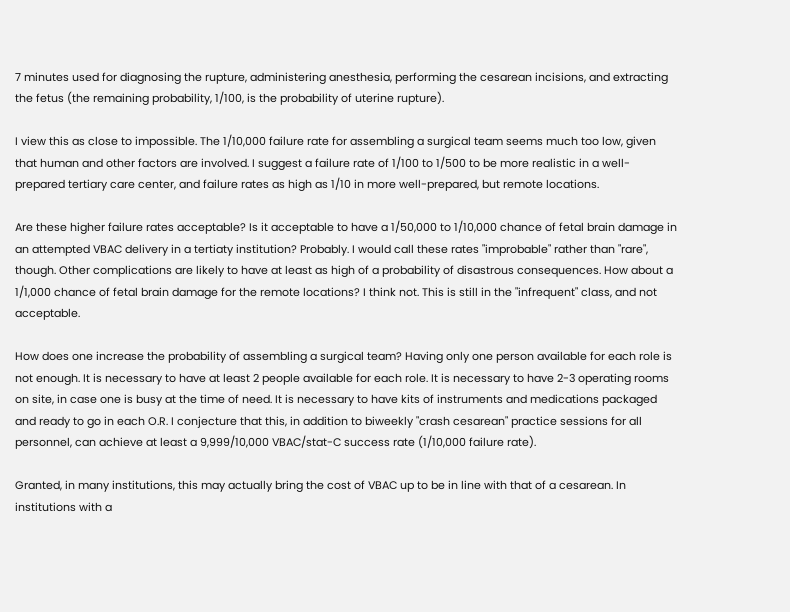7 minutes used for diagnosing the rupture, administering anesthesia, performing the cesarean incisions, and extracting the fetus (the remaining probability, 1/100, is the probability of uterine rupture).

I view this as close to impossible. The 1/10,000 failure rate for assembling a surgical team seems much too low, given that human and other factors are involved. I suggest a failure rate of 1/100 to 1/500 to be more realistic in a well-prepared tertiary care center, and failure rates as high as 1/10 in more well-prepared, but remote locations.

Are these higher failure rates acceptable? Is it acceptable to have a 1/50,000 to 1/10,000 chance of fetal brain damage in an attempted VBAC delivery in a tertiaty institution? Probably. I would call these rates "improbable" rather than "rare", though. Other complications are likely to have at least as high of a probability of disastrous consequences. How about a 1/1,000 chance of fetal brain damage for the remote locations? I think not. This is still in the "infrequent" class, and not acceptable.

How does one increase the probability of assembling a surgical team? Having only one person available for each role is not enough. It is necessary to have at least 2 people available for each role. It is necessary to have 2-3 operating rooms on site, in case one is busy at the time of need. It is necessary to have kits of instruments and medications packaged and ready to go in each O.R. I conjecture that this, in addition to biweekly "crash cesarean" practice sessions for all personnel, can achieve at least a 9,999/10,000 VBAC/stat-C success rate (1/10,000 failure rate).

Granted, in many institutions, this may actually bring the cost of VBAC up to be in line with that of a cesarean. In institutions with a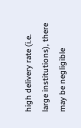high delivery rate (i.e. large institutions), there may be negligible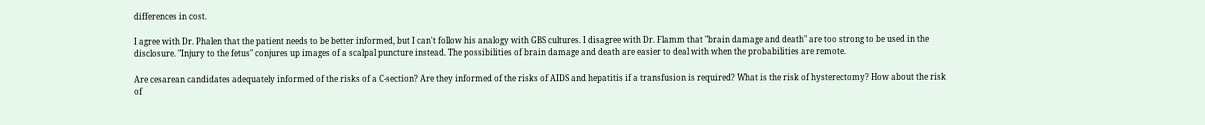differences in cost.

I agree with Dr. Phalen that the patient needs to be better informed, but I can't follow his analogy with GBS cultures. I disagree with Dr. Flamm that "brain damage and death" are too strong to be used in the disclosure. "Injury to the fetus" conjures up images of a scalpal puncture instead. The possibilities of brain damage and death are easier to deal with when the probabilities are remote.

Are cesarean candidates adequately informed of the risks of a C-section? Are they informed of the risks of AIDS and hepatitis if a transfusion is required? What is the risk of hysterectomy? How about the risk of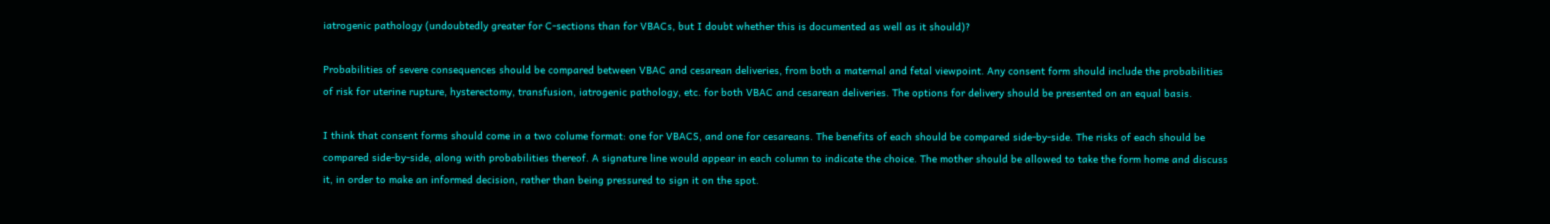iatrogenic pathology (undoubtedly greater for C-sections than for VBACs, but I doubt whether this is documented as well as it should)?

Probabilities of severe consequences should be compared between VBAC and cesarean deliveries, from both a maternal and fetal viewpoint. Any consent form should include the probabilities of risk for uterine rupture, hysterectomy, transfusion, iatrogenic pathology, etc. for both VBAC and cesarean deliveries. The options for delivery should be presented on an equal basis.

I think that consent forms should come in a two colume format: one for VBACS, and one for cesareans. The benefits of each should be compared side-by-side. The risks of each should be compared side-by-side, along with probabilities thereof. A signature line would appear in each column to indicate the choice. The mother should be allowed to take the form home and discuss it, in order to make an informed decision, rather than being pressured to sign it on the spot.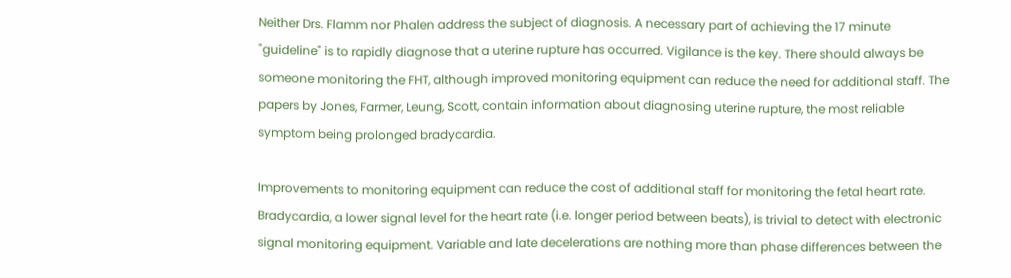Neither Drs. Flamm nor Phalen address the subject of diagnosis. A necessary part of achieving the 17 minute "guideline" is to rapidly diagnose that a uterine rupture has occurred. Vigilance is the key. There should always be someone monitoring the FHT, although improved monitoring equipment can reduce the need for additional staff. The papers by Jones, Farmer, Leung, Scott, contain information about diagnosing uterine rupture, the most reliable symptom being prolonged bradycardia.

Improvements to monitoring equipment can reduce the cost of additional staff for monitoring the fetal heart rate. Bradycardia, a lower signal level for the heart rate (i.e. longer period between beats), is trivial to detect with electronic signal monitoring equipment. Variable and late decelerations are nothing more than phase differences between the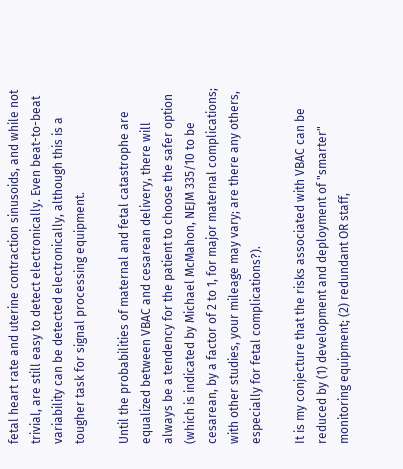fetal heart rate and uterine contraction sinusoids, and while not trivial, are still easy to detect electronically. Even beat-to-beat variability can be detected electronically, although this is a tougher task for signal processing equipment.

Until the probabilities of maternal and fetal catastrophe are equalized between VBAC and cesarean delivery, there will always be a tendency for the patient to choose the safer option (which is indicated by Michael McMahon, NEJM 335/10 to be cesarean, by a factor of 2 to 1, for major maternal complications; with other studies, your mileage may vary; are there any others, especially for fetal complications?).

It is my conjecture that the risks associated with VBAC can be reduced by (1) development and deployment of "smarter" monitoring equipment; (2) redundant OR staff,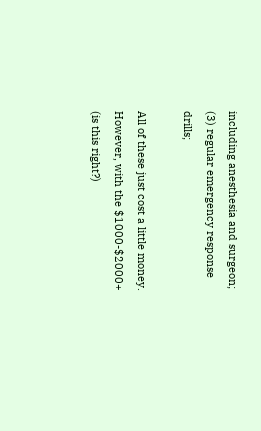including anesthesia and surgeon; (3) regular emergency response drills;

All of these just cost a little money. However, with the $1000-$2000+ (is this right?)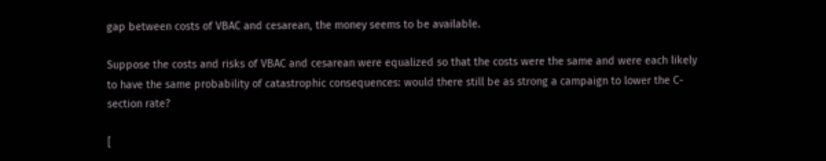gap between costs of VBAC and cesarean, the money seems to be available.

Suppose the costs and risks of VBAC and cesarean were equalized so that the costs were the same and were each likely to have the same probability of catastrophic consequences: would there still be as strong a campaign to lower the C-section rate?

[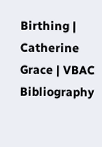Birthing | Catherine Grace | VBAC Bibliography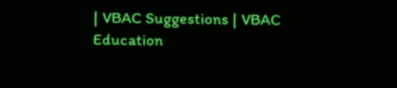| VBAC Suggestions | VBAC Education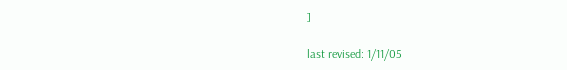]

last revised: 1/11/05